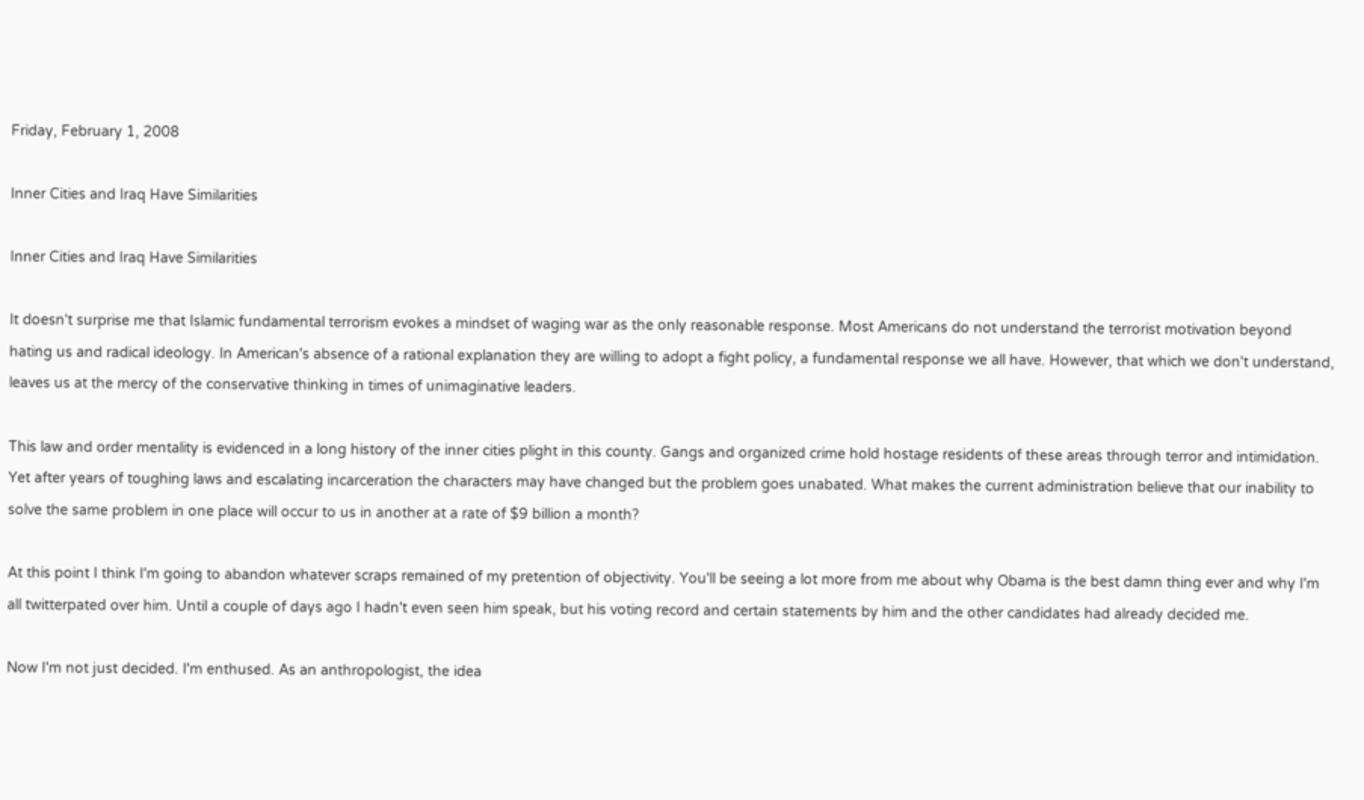Friday, February 1, 2008

Inner Cities and Iraq Have Similarities

Inner Cities and Iraq Have Similarities

It doesn't surprise me that Islamic fundamental terrorism evokes a mindset of waging war as the only reasonable response. Most Americans do not understand the terrorist motivation beyond hating us and radical ideology. In American's absence of a rational explanation they are willing to adopt a fight policy, a fundamental response we all have. However, that which we don't understand, leaves us at the mercy of the conservative thinking in times of unimaginative leaders.

This law and order mentality is evidenced in a long history of the inner cities plight in this county. Gangs and organized crime hold hostage residents of these areas through terror and intimidation. Yet after years of toughing laws and escalating incarceration the characters may have changed but the problem goes unabated. What makes the current administration believe that our inability to solve the same problem in one place will occur to us in another at a rate of $9 billion a month?

At this point I think I'm going to abandon whatever scraps remained of my pretention of objectivity. You'll be seeing a lot more from me about why Obama is the best damn thing ever and why I'm all twitterpated over him. Until a couple of days ago I hadn't even seen him speak, but his voting record and certain statements by him and the other candidates had already decided me.

Now I'm not just decided. I'm enthused. As an anthropologist, the idea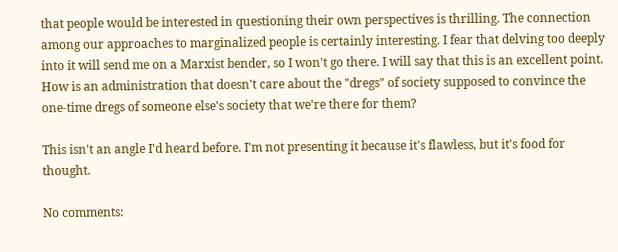that people would be interested in questioning their own perspectives is thrilling. The connection among our approaches to marginalized people is certainly interesting. I fear that delving too deeply into it will send me on a Marxist bender, so I won't go there. I will say that this is an excellent point. How is an administration that doesn't care about the "dregs" of society supposed to convince the one-time dregs of someone else's society that we're there for them?

This isn't an angle I'd heard before. I'm not presenting it because it's flawless, but it's food for thought.

No comments: